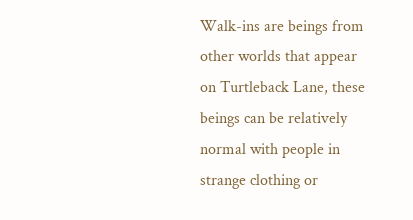Walk-ins are beings from other worlds that appear on Turtleback Lane, these beings can be relatively normal with people in strange clothing or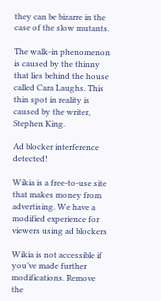they can be bizarre in the case of the slow mutants.

The walk-in phenomenon is caused by the thinny that lies behind the house called Cara Laughs. This thin spot in reality is caused by the writer, Stephen King.

Ad blocker interference detected!

Wikia is a free-to-use site that makes money from advertising. We have a modified experience for viewers using ad blockers

Wikia is not accessible if you’ve made further modifications. Remove the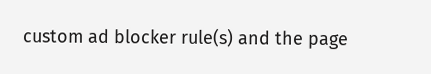custom ad blocker rule(s) and the page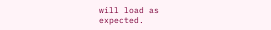will load as expected.